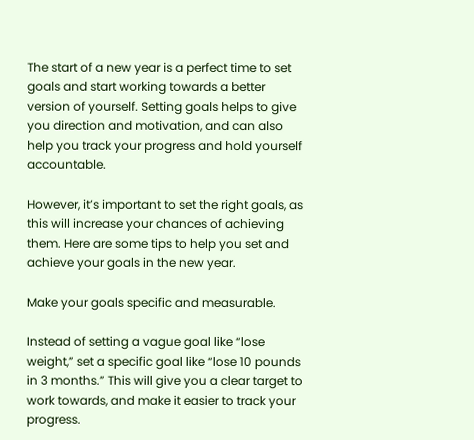The start of a new year is a perfect time to set goals and start working towards a better version of yourself. Setting goals helps to give you direction and motivation, and can also help you track your progress and hold yourself accountable.

However, it’s important to set the right goals, as this will increase your chances of achieving them. Here are some tips to help you set and achieve your goals in the new year.

Make your goals specific and measurable.

Instead of setting a vague goal like “lose weight,” set a specific goal like “lose 10 pounds in 3 months.” This will give you a clear target to work towards, and make it easier to track your progress.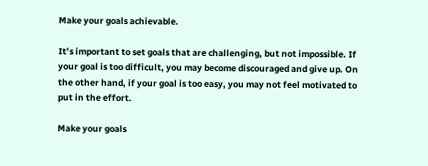Make your goals achievable.

It’s important to set goals that are challenging, but not impossible. If your goal is too difficult, you may become discouraged and give up. On the other hand, if your goal is too easy, you may not feel motivated to put in the effort.

Make your goals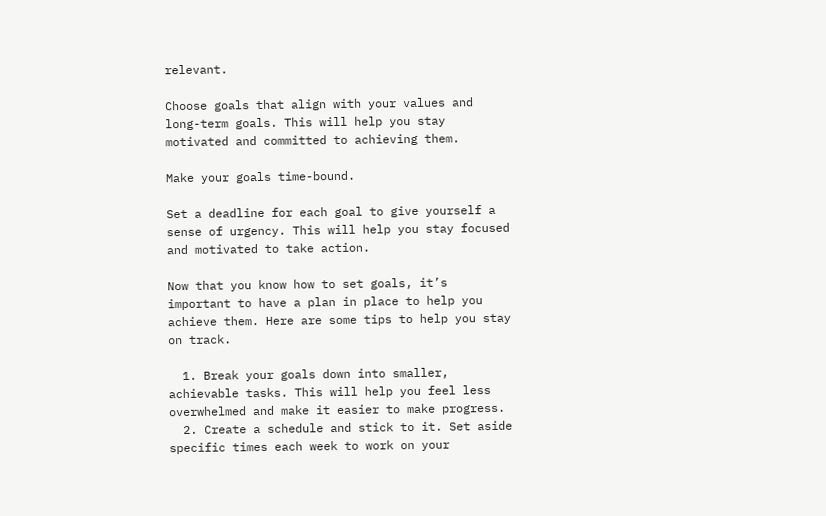relevant.

Choose goals that align with your values and long-term goals. This will help you stay motivated and committed to achieving them.

Make your goals time-bound.

Set a deadline for each goal to give yourself a sense of urgency. This will help you stay focused and motivated to take action.

Now that you know how to set goals, it’s important to have a plan in place to help you achieve them. Here are some tips to help you stay on track.

  1. Break your goals down into smaller, achievable tasks. This will help you feel less overwhelmed and make it easier to make progress.
  2. Create a schedule and stick to it. Set aside specific times each week to work on your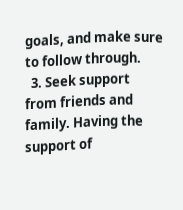goals, and make sure to follow through.
  3. Seek support from friends and family. Having the support of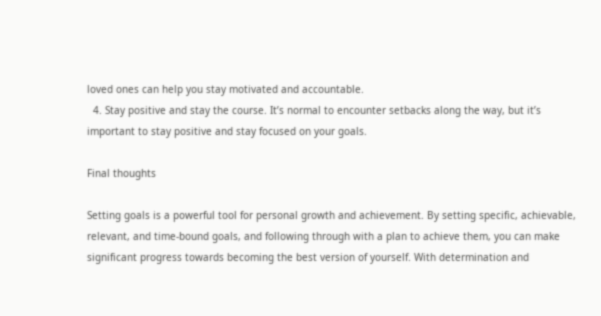loved ones can help you stay motivated and accountable.
  4. Stay positive and stay the course. It’s normal to encounter setbacks along the way, but it’s important to stay positive and stay focused on your goals.

Final thoughts

Setting goals is a powerful tool for personal growth and achievement. By setting specific, achievable, relevant, and time-bound goals, and following through with a plan to achieve them, you can make significant progress towards becoming the best version of yourself. With determination and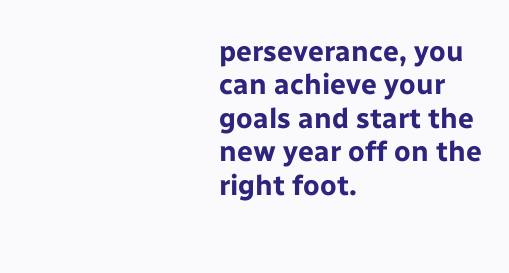perseverance, you can achieve your goals and start the new year off on the right foot.